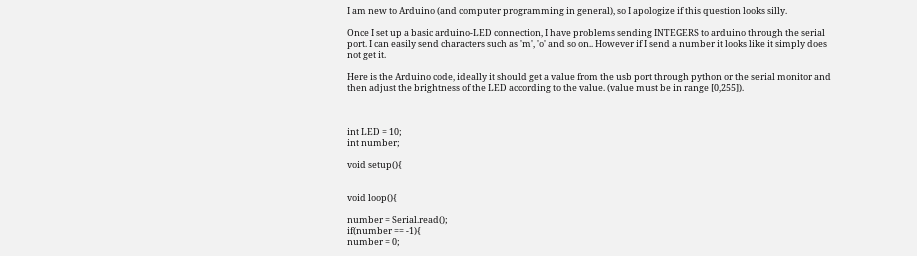I am new to Arduino (and computer programming in general), so I apologize if this question looks silly.

Once I set up a basic arduino-LED connection, I have problems sending INTEGERS to arduino through the serial port. I can easily send characters such as 'm', 'o' and so on.. However if I send a number it looks like it simply does not get it.

Here is the Arduino code, ideally it should get a value from the usb port through python or the serial monitor and then adjust the brightness of the LED according to the value. (value must be in range [0,255]).



int LED = 10;
int number;

void setup(){


void loop(){

number = Serial.read();
if(number == -1){
number = 0;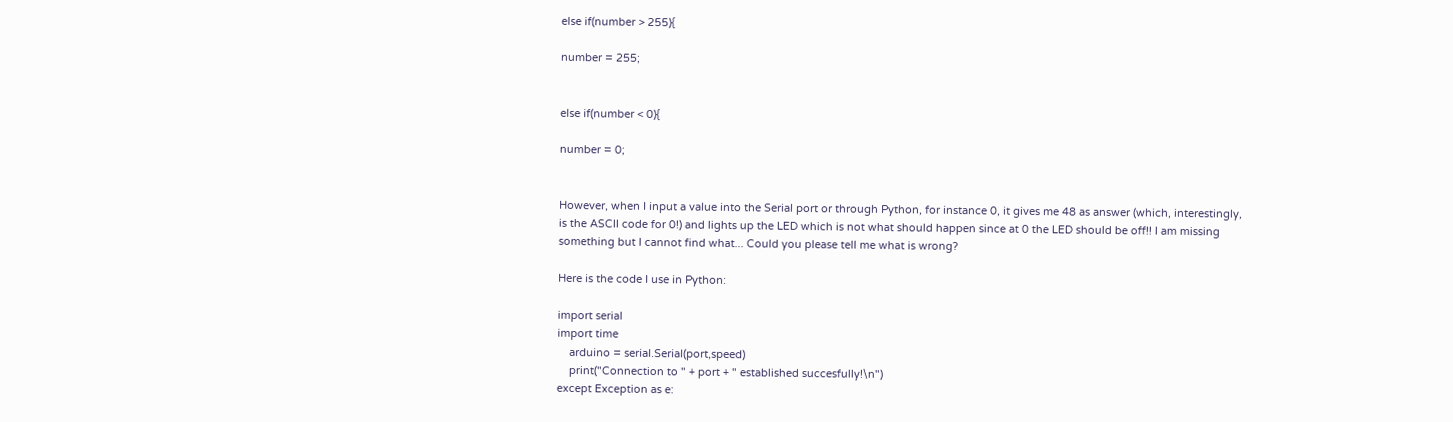else if(number > 255){

number = 255;


else if(number < 0){

number = 0;


However, when I input a value into the Serial port or through Python, for instance 0, it gives me 48 as answer (which, interestingly, is the ASCII code for 0!) and lights up the LED which is not what should happen since at 0 the LED should be off!! I am missing something but I cannot find what... Could you please tell me what is wrong?

Here is the code I use in Python:

import serial
import time
    arduino = serial.Serial(port,speed)
    print("Connection to " + port + " established succesfully!\n")
except Exception as e: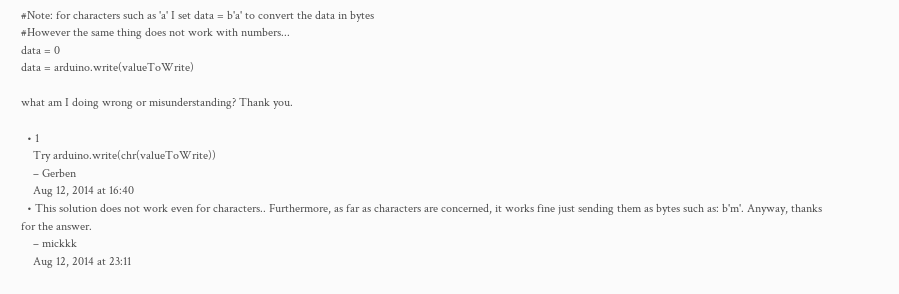#Note: for characters such as 'a' I set data = b'a' to convert the data in bytes
#However the same thing does not work with numbers...
data = 0
data = arduino.write(valueToWrite)

what am I doing wrong or misunderstanding? Thank you.

  • 1
    Try arduino.write(chr(valueToWrite))
    – Gerben
    Aug 12, 2014 at 16:40
  • This solution does not work even for characters.. Furthermore, as far as characters are concerned, it works fine just sending them as bytes such as: b'm'. Anyway, thanks for the answer.
    – mickkk
    Aug 12, 2014 at 23:11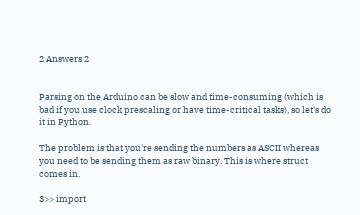2 Answers 2


Parsing on the Arduino can be slow and time-consuming (which is bad if you use clock prescaling or have time-critical tasks), so let's do it in Python.

The problem is that you're sending the numbers as ASCII whereas you need to be sending them as raw binary. This is where struct comes in.

3>> import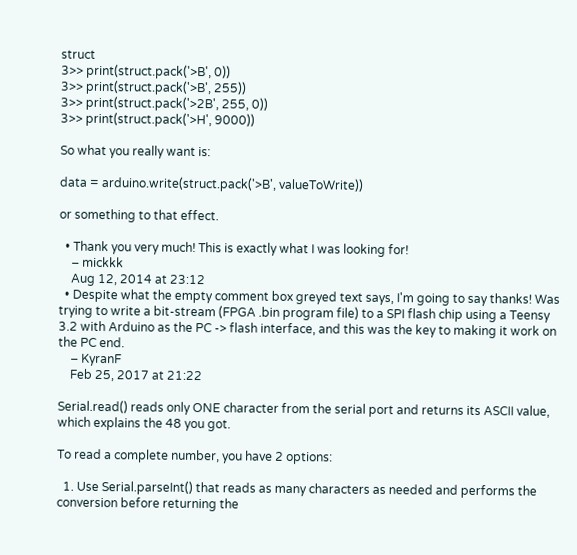struct
3>> print(struct.pack('>B', 0))
3>> print(struct.pack('>B', 255))
3>> print(struct.pack('>2B', 255, 0))
3>> print(struct.pack('>H', 9000))

So what you really want is:

data = arduino.write(struct.pack('>B', valueToWrite))

or something to that effect.

  • Thank you very much! This is exactly what I was looking for!
    – mickkk
    Aug 12, 2014 at 23:12
  • Despite what the empty comment box greyed text says, I'm going to say thanks! Was trying to write a bit-stream (FPGA .bin program file) to a SPI flash chip using a Teensy 3.2 with Arduino as the PC -> flash interface, and this was the key to making it work on the PC end.
    – KyranF
    Feb 25, 2017 at 21:22

Serial.read() reads only ONE character from the serial port and returns its ASCII value, which explains the 48 you got.

To read a complete number, you have 2 options:

  1. Use Serial.parseInt() that reads as many characters as needed and performs the conversion before returning the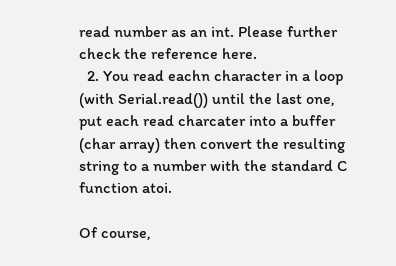read number as an int. Please further check the reference here.
  2. You read eachn character in a loop (with Serial.read()) until the last one, put each read charcater into a buffer (char array) then convert the resulting string to a number with the standard C function atoi.

Of course,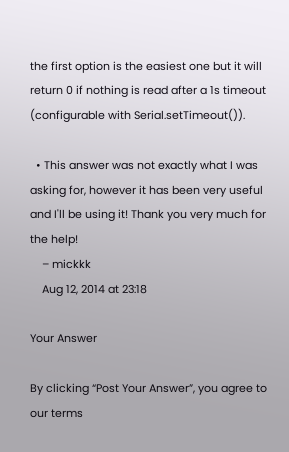the first option is the easiest one but it will return 0 if nothing is read after a 1s timeout (configurable with Serial.setTimeout()).

  • This answer was not exactly what I was asking for, however it has been very useful and I'll be using it! Thank you very much for the help!
    – mickkk
    Aug 12, 2014 at 23:18

Your Answer

By clicking “Post Your Answer”, you agree to our terms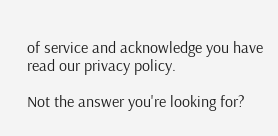of service and acknowledge you have read our privacy policy.

Not the answer you're looking for?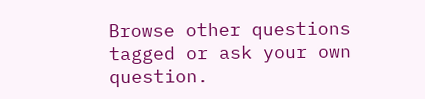Browse other questions tagged or ask your own question.